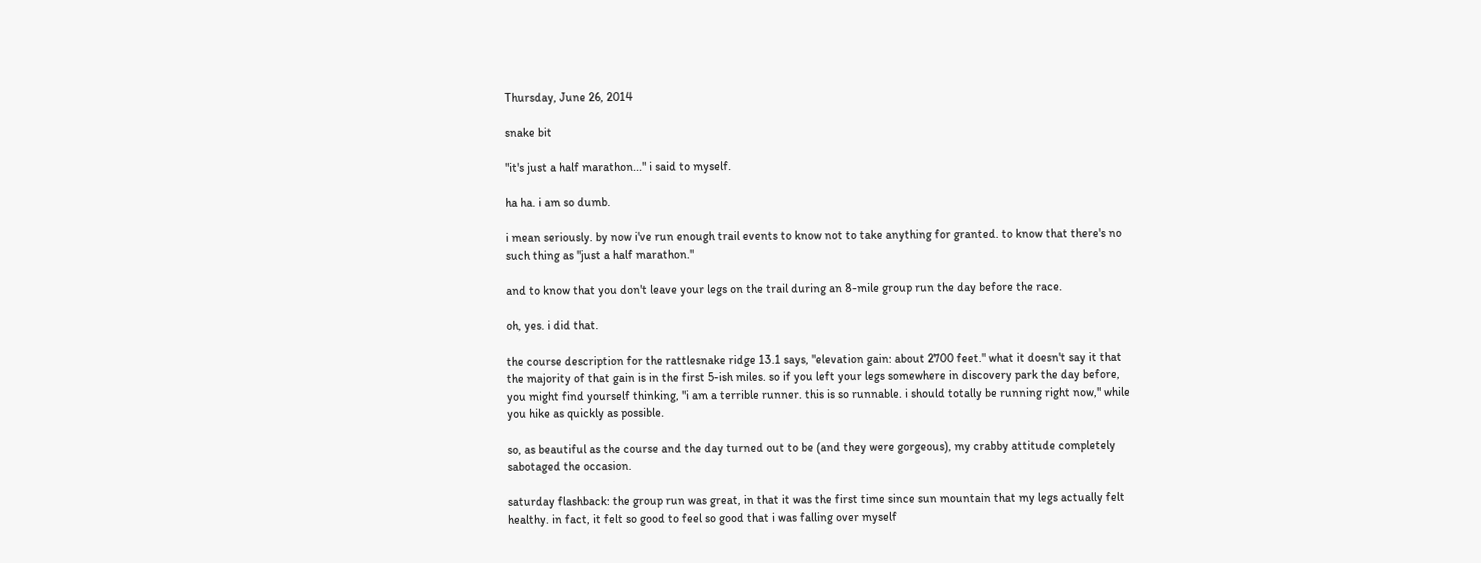Thursday, June 26, 2014

snake bit

"it's just a half marathon..." i said to myself.

ha ha. i am so dumb.

i mean seriously. by now i've run enough trail events to know not to take anything for granted. to know that there's no such thing as "just a half marathon."

and to know that you don't leave your legs on the trail during an 8-mile group run the day before the race.

oh, yes. i did that.

the course description for the rattlesnake ridge 13.1 says, "elevation gain: about 2700 feet." what it doesn't say it that the majority of that gain is in the first 5-ish miles. so if you left your legs somewhere in discovery park the day before, you might find yourself thinking, "i am a terrible runner. this is so runnable. i should totally be running right now," while you hike as quickly as possible.

so, as beautiful as the course and the day turned out to be (and they were gorgeous), my crabby attitude completely sabotaged the occasion.

saturday flashback: the group run was great, in that it was the first time since sun mountain that my legs actually felt healthy. in fact, it felt so good to feel so good that i was falling over myself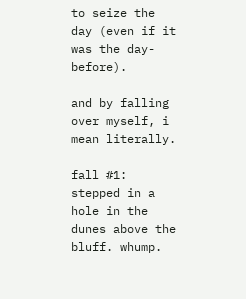to seize the day (even if it was the day-before).

and by falling over myself, i mean literally.

fall #1: stepped in a hole in the dunes above the bluff. whump.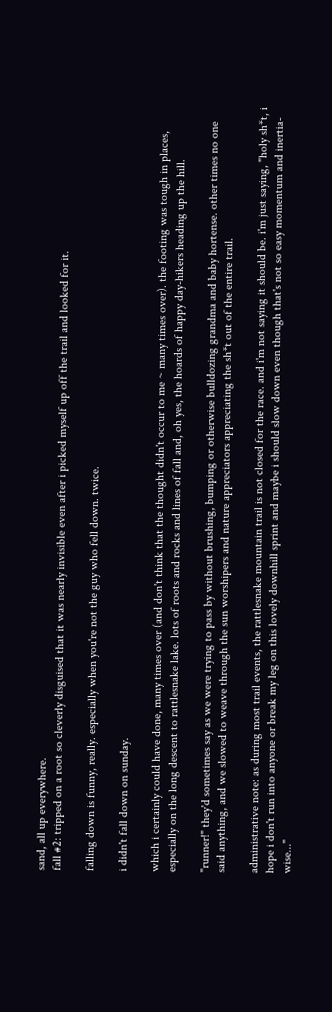sand, all up everywhere.
fall #2: tripped on a root so cleverly disguised that it was nearly invisible even after i picked myself up off the trail and looked for it.

falling down is funny, really. especially when you're not the guy who fell down. twice.

i didn't fall down on sunday.

which i certainly could have done, many times over (and don't think that the thought didn't occur to me ~ many times over). the footing was tough in places, especially on the long descent to rattlesnake lake. lots of roots and rocks and lines of fall and, oh yes, the hoards of happy day-hikers heading up the hill.

"runner!" they'd sometimes say as we were trying to pass by without brushing, bumping or otherwise bulldozing grandma and baby hortense. other times no one said anything, and we slowed to weave through the sun worshipers and nature appreciators appreciating the sh*t out of the entire trail.

administrative note: as during most trail events, the rattlesnake mountain trail is not closed for the race. and i'm not saying it should be. i'm just saying, "holy sh*t, i hope i don't run into anyone or break my leg on this lovely downhill sprint and maybe i should slow down even though that's not so easy momentum and inertia-wise..."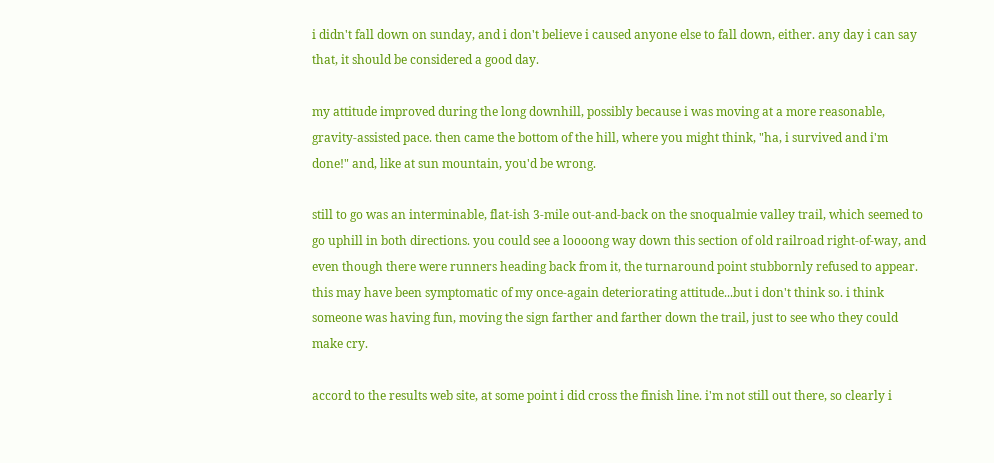i didn't fall down on sunday, and i don't believe i caused anyone else to fall down, either. any day i can say that, it should be considered a good day.

my attitude improved during the long downhill, possibly because i was moving at a more reasonable, gravity-assisted pace. then came the bottom of the hill, where you might think, "ha, i survived and i'm done!" and, like at sun mountain, you'd be wrong.

still to go was an interminable, flat-ish 3-mile out-and-back on the snoqualmie valley trail, which seemed to go uphill in both directions. you could see a loooong way down this section of old railroad right-of-way, and even though there were runners heading back from it, the turnaround point stubbornly refused to appear. this may have been symptomatic of my once-again deteriorating attitude...but i don't think so. i think someone was having fun, moving the sign farther and farther down the trail, just to see who they could make cry.

accord to the results web site, at some point i did cross the finish line. i'm not still out there, so clearly i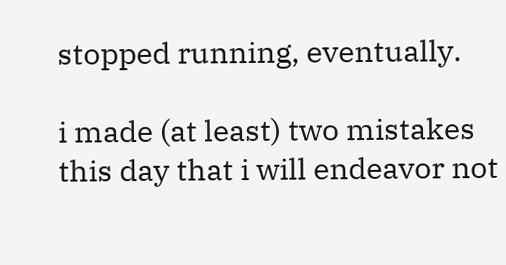stopped running, eventually.

i made (at least) two mistakes this day that i will endeavor not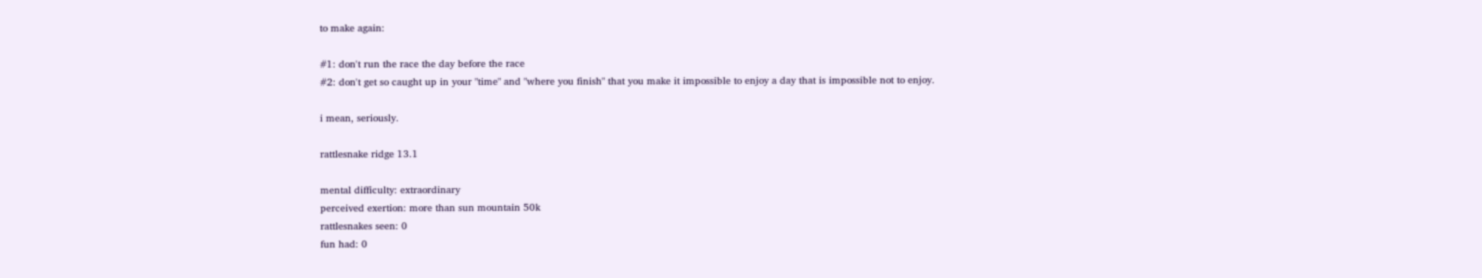to make again:

#1: don't run the race the day before the race
#2: don't get so caught up in your "time" and "where you finish" that you make it impossible to enjoy a day that is impossible not to enjoy.

i mean, seriously.

rattlesnake ridge 13.1

mental difficulty: extraordinary
perceived exertion: more than sun mountain 50k
rattlesnakes seen: 0
fun had: 0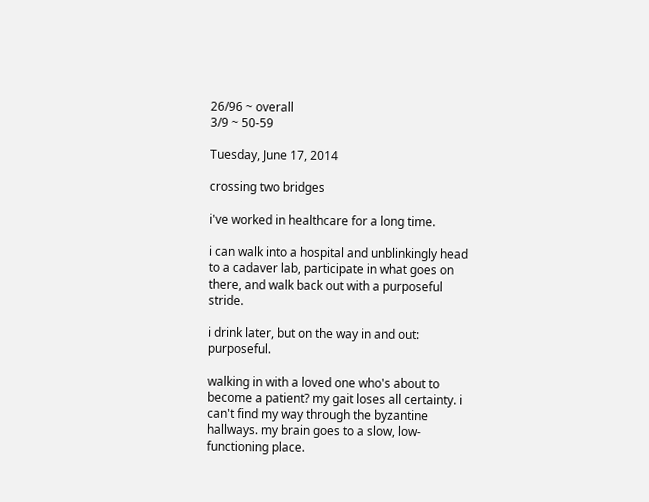26/96 ~ overall
3/9 ~ 50-59

Tuesday, June 17, 2014

crossing two bridges

i've worked in healthcare for a long time.

i can walk into a hospital and unblinkingly head to a cadaver lab, participate in what goes on there, and walk back out with a purposeful stride.

i drink later, but on the way in and out: purposeful.

walking in with a loved one who's about to become a patient? my gait loses all certainty. i can't find my way through the byzantine hallways. my brain goes to a slow, low-functioning place.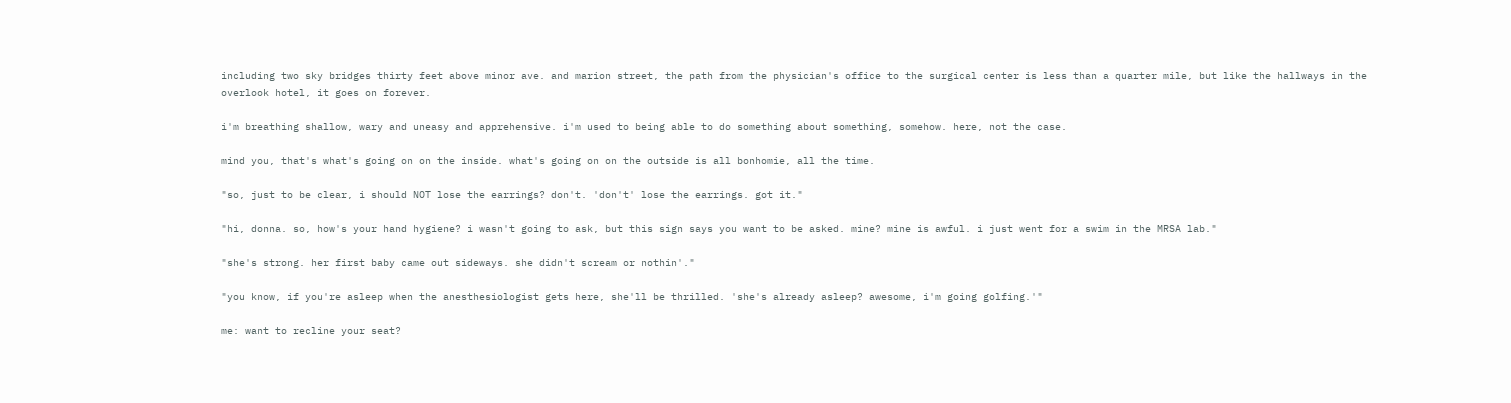including two sky bridges thirty feet above minor ave. and marion street, the path from the physician's office to the surgical center is less than a quarter mile, but like the hallways in the overlook hotel, it goes on forever.

i'm breathing shallow, wary and uneasy and apprehensive. i'm used to being able to do something about something, somehow. here, not the case.

mind you, that's what's going on on the inside. what's going on on the outside is all bonhomie, all the time.

"so, just to be clear, i should NOT lose the earrings? don't. 'don't' lose the earrings. got it."

"hi, donna. so, how's your hand hygiene? i wasn't going to ask, but this sign says you want to be asked. mine? mine is awful. i just went for a swim in the MRSA lab."

"she's strong. her first baby came out sideways. she didn't scream or nothin'."

"you know, if you're asleep when the anesthesiologist gets here, she'll be thrilled. 'she's already asleep? awesome, i'm going golfing.'"

me: want to recline your seat?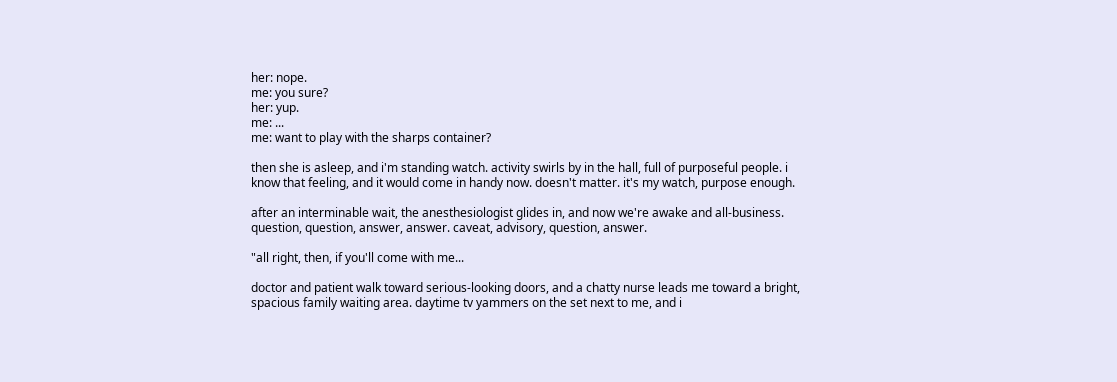her: nope.
me: you sure?
her: yup.
me: ...
me: want to play with the sharps container?

then she is asleep, and i'm standing watch. activity swirls by in the hall, full of purposeful people. i know that feeling, and it would come in handy now. doesn't matter. it's my watch, purpose enough.

after an interminable wait, the anesthesiologist glides in, and now we're awake and all-business. question, question, answer, answer. caveat, advisory, question, answer.

"all right, then, if you'll come with me...

doctor and patient walk toward serious-looking doors, and a chatty nurse leads me toward a bright, spacious family waiting area. daytime tv yammers on the set next to me, and i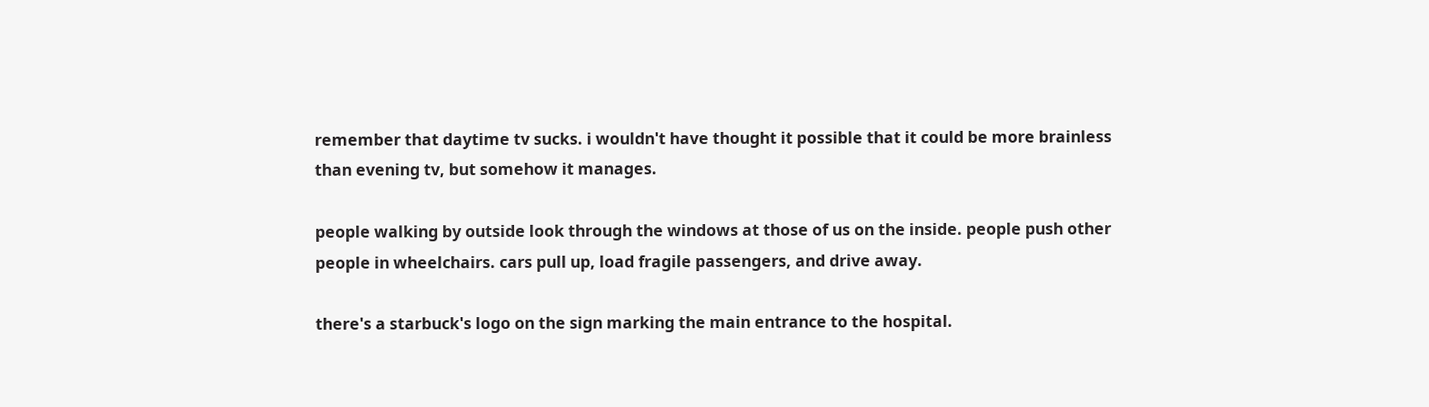remember that daytime tv sucks. i wouldn't have thought it possible that it could be more brainless than evening tv, but somehow it manages.

people walking by outside look through the windows at those of us on the inside. people push other people in wheelchairs. cars pull up, load fragile passengers, and drive away.

there's a starbuck's logo on the sign marking the main entrance to the hospital.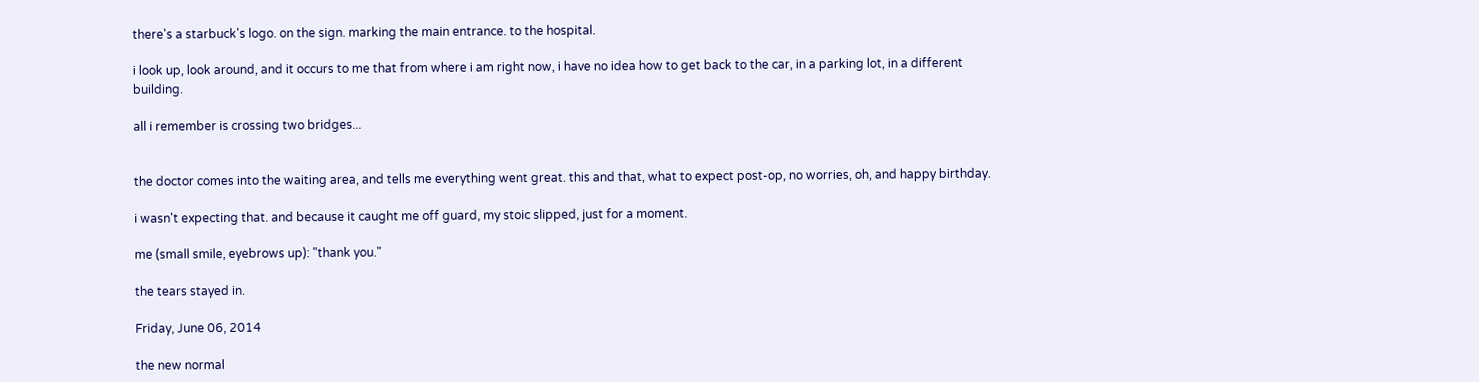there's a starbuck's logo. on the sign. marking the main entrance. to the hospital.

i look up, look around, and it occurs to me that from where i am right now, i have no idea how to get back to the car, in a parking lot, in a different building.

all i remember is crossing two bridges...


the doctor comes into the waiting area, and tells me everything went great. this and that, what to expect post-op, no worries, oh, and happy birthday.

i wasn't expecting that. and because it caught me off guard, my stoic slipped, just for a moment.

me (small smile, eyebrows up): "thank you."

the tears stayed in.

Friday, June 06, 2014

the new normal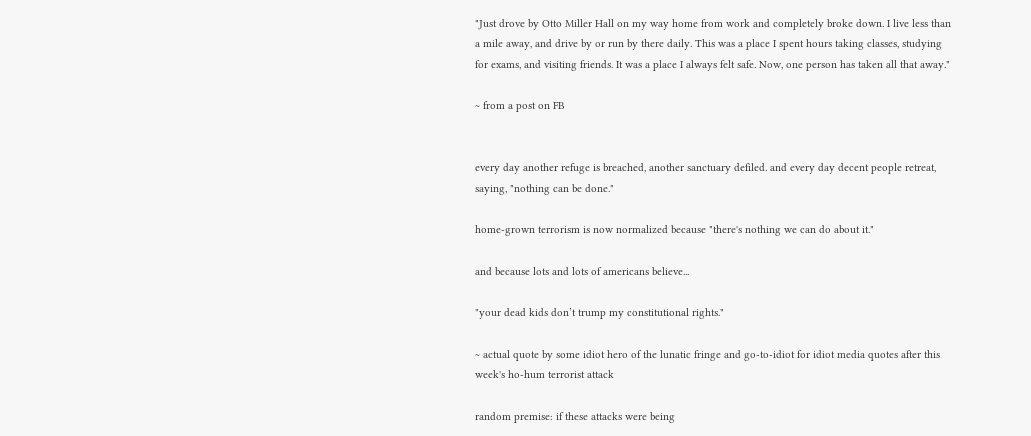"Just drove by Otto Miller Hall on my way home from work and completely broke down. I live less than a mile away, and drive by or run by there daily. This was a place I spent hours taking classes, studying for exams, and visiting friends. It was a place I always felt safe. Now, one person has taken all that away."

~ from a post on FB


every day another refuge is breached, another sanctuary defiled. and every day decent people retreat, saying, "nothing can be done."

home-grown terrorism is now normalized because "there's nothing we can do about it."

and because lots and lots of americans believe...

"your dead kids don’t trump my constitutional rights."

~ actual quote by some idiot hero of the lunatic fringe and go-to-idiot for idiot media quotes after this week's ho-hum terrorist attack

random premise: if these attacks were being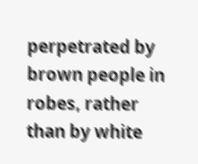perpetrated by brown people in robes, rather than by white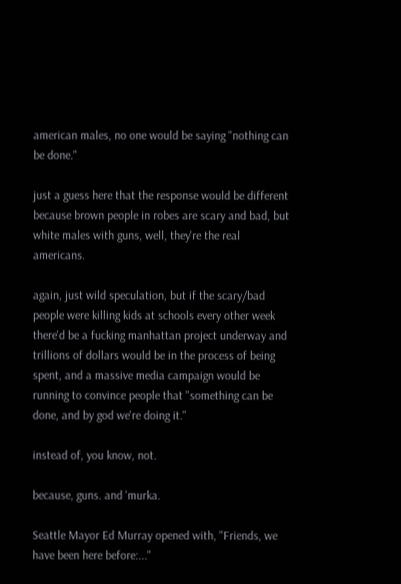american males, no one would be saying "nothing can be done."

just a guess here that the response would be different because brown people in robes are scary and bad, but white males with guns, well, they're the real americans.

again, just wild speculation, but if the scary/bad people were killing kids at schools every other week there'd be a fucking manhattan project underway and trillions of dollars would be in the process of being spent, and a massive media campaign would be running to convince people that "something can be done, and by god we're doing it."

instead of, you know, not.

because, guns. and 'murka.

Seattle Mayor Ed Murray opened with, "Friends, we have been here before:..."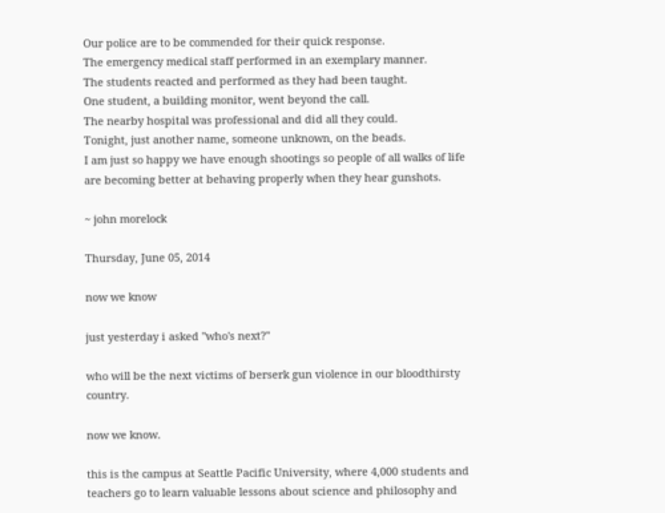Our police are to be commended for their quick response.
The emergency medical staff performed in an exemplary manner.
The students reacted and performed as they had been taught.
One student, a building monitor, went beyond the call.
The nearby hospital was professional and did all they could.
Tonight, just another name, someone unknown, on the beads.
I am just so happy we have enough shootings so people of all walks of life are becoming better at behaving properly when they hear gunshots.

~ john morelock

Thursday, June 05, 2014

now we know

just yesterday i asked "who's next?"

who will be the next victims of berserk gun violence in our bloodthirsty country.

now we know.

this is the campus at Seattle Pacific University, where 4,000 students and teachers go to learn valuable lessons about science and philosophy and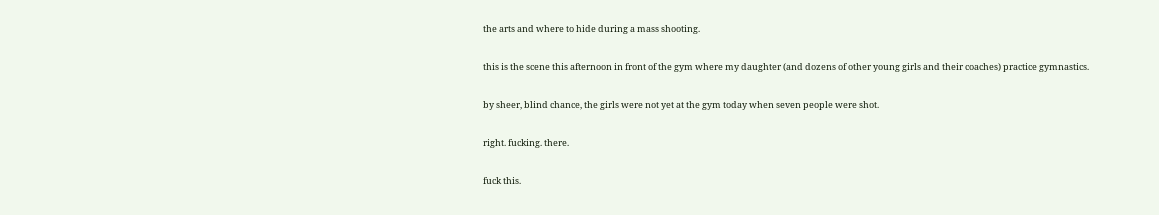the arts and where to hide during a mass shooting.

this is the scene this afternoon in front of the gym where my daughter (and dozens of other young girls and their coaches) practice gymnastics.

by sheer, blind chance, the girls were not yet at the gym today when seven people were shot.

right. fucking. there.

fuck this.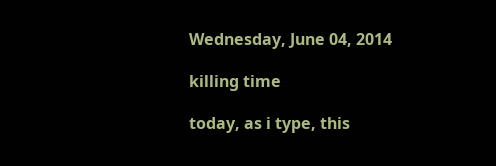Wednesday, June 04, 2014

killing time

today, as i type, this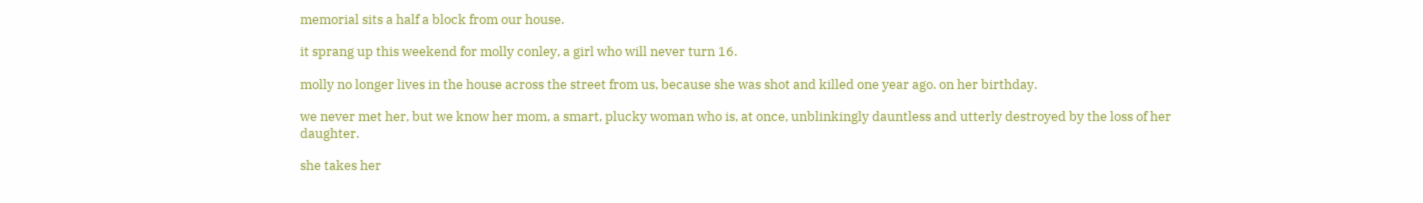memorial sits a half a block from our house.

it sprang up this weekend for molly conley, a girl who will never turn 16.

molly no longer lives in the house across the street from us, because she was shot and killed one year ago. on her birthday.

we never met her, but we know her mom, a smart, plucky woman who is, at once, unblinkingly dauntless and utterly destroyed by the loss of her daughter.

she takes her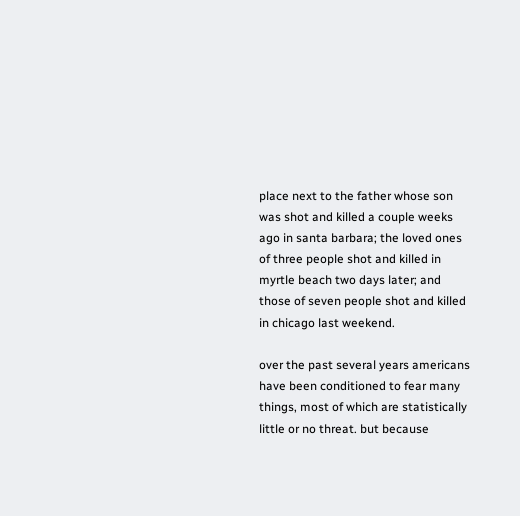place next to the father whose son was shot and killed a couple weeks ago in santa barbara; the loved ones of three people shot and killed in myrtle beach two days later; and those of seven people shot and killed in chicago last weekend.

over the past several years americans have been conditioned to fear many things, most of which are statistically little or no threat. but because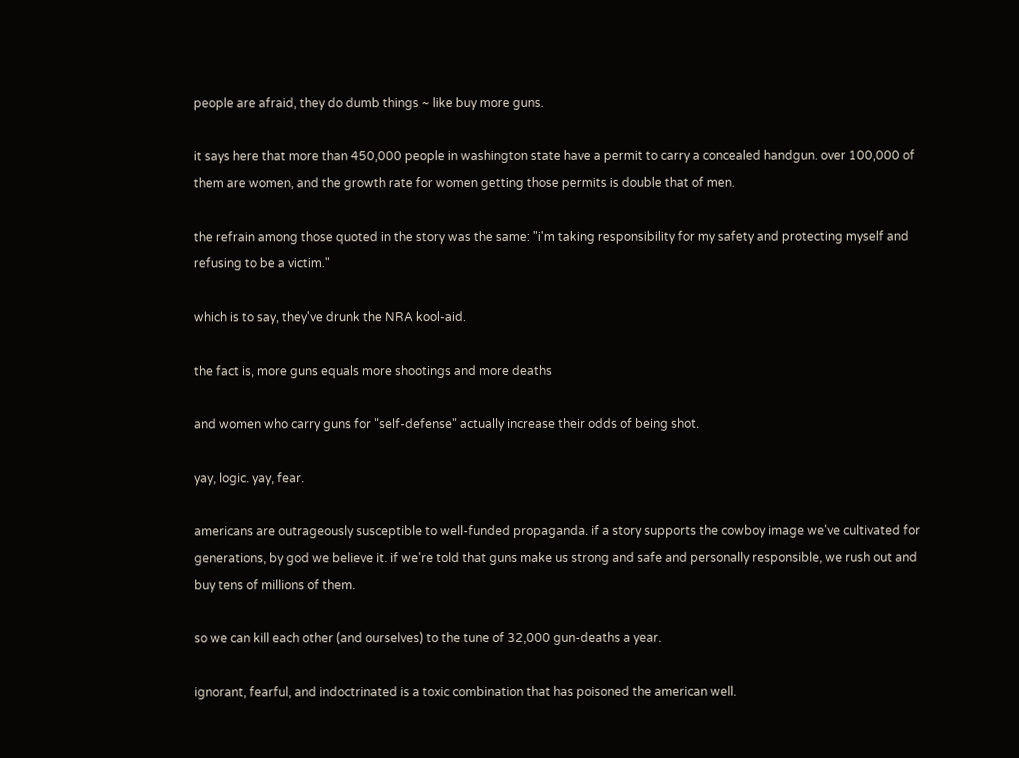people are afraid, they do dumb things ~ like buy more guns.

it says here that more than 450,000 people in washington state have a permit to carry a concealed handgun. over 100,000 of them are women, and the growth rate for women getting those permits is double that of men.

the refrain among those quoted in the story was the same: "i'm taking responsibility for my safety and protecting myself and refusing to be a victim."

which is to say, they've drunk the NRA kool-aid.

the fact is, more guns equals more shootings and more deaths

and women who carry guns for "self-defense" actually increase their odds of being shot.

yay, logic. yay, fear.

americans are outrageously susceptible to well-funded propaganda. if a story supports the cowboy image we've cultivated for generations, by god we believe it. if we're told that guns make us strong and safe and personally responsible, we rush out and buy tens of millions of them.

so we can kill each other (and ourselves) to the tune of 32,000 gun-deaths a year.

ignorant, fearful, and indoctrinated is a toxic combination that has poisoned the american well.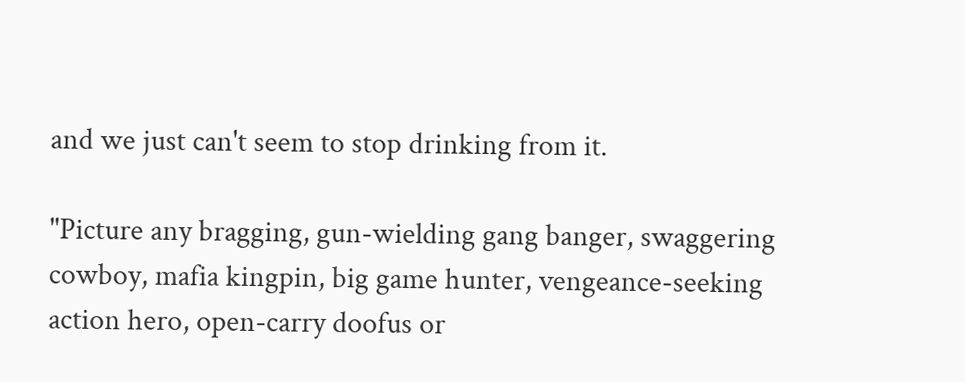and we just can't seem to stop drinking from it.

"Picture any bragging, gun-wielding gang banger, swaggering cowboy, mafia kingpin, big game hunter, vengeance-seeking action hero, open-carry doofus or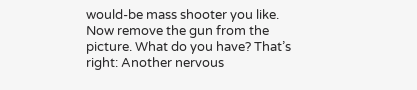would-be mass shooter you like. Now remove the gun from the picture. What do you have? That’s right: Another nervous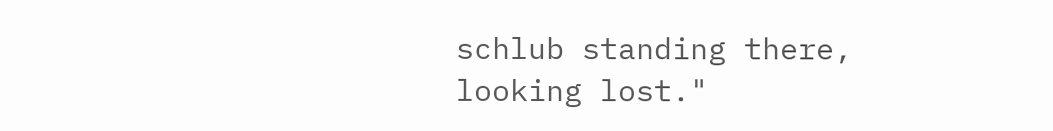schlub standing there, looking lost."